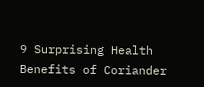9 Surprising Health Benefits of Coriander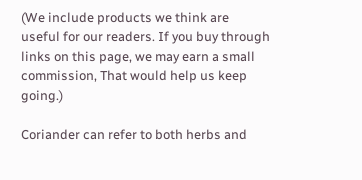(We include products we think are useful for our readers. If you buy through links on this page, we may earn a small commission, That would help us keep going.)

Coriander can refer to both herbs and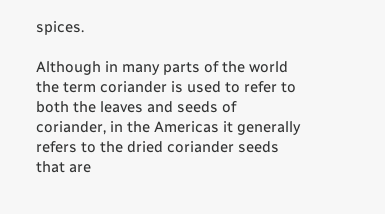spices.

Although in many parts of the world the term coriander is used to refer to both the leaves and seeds of coriander, in the Americas it generally refers to the dried coriander seeds that are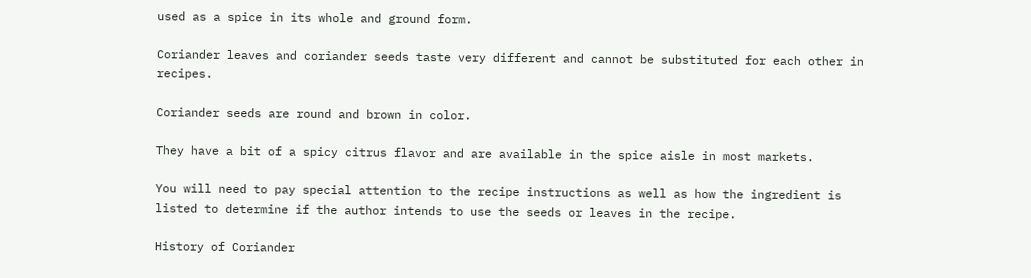used as a spice in its whole and ground form.

Coriander leaves and coriander seeds taste very different and cannot be substituted for each other in recipes.

Coriander seeds are round and brown in color.

They have a bit of a spicy citrus flavor and are available in the spice aisle in most markets.

You will need to pay special attention to the recipe instructions as well as how the ingredient is listed to determine if the author intends to use the seeds or leaves in the recipe.

History of Coriander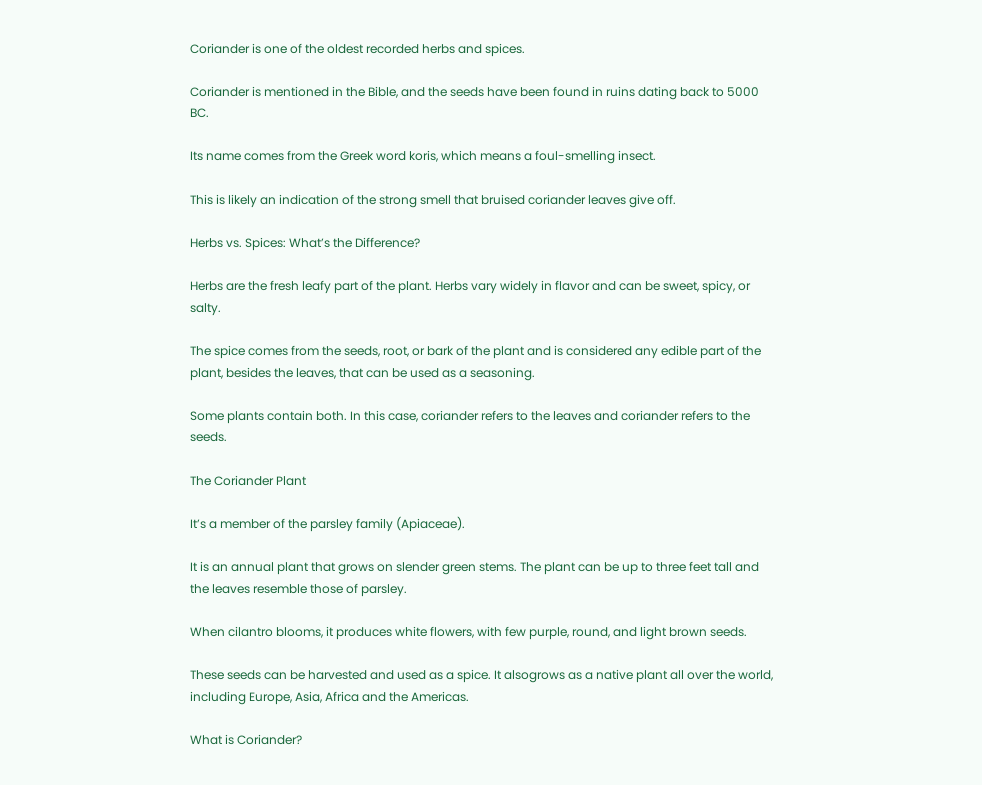Coriander is one of the oldest recorded herbs and spices.

Coriander is mentioned in the Bible, and the seeds have been found in ruins dating back to 5000 BC.

Its name comes from the Greek word koris, which means a foul-smelling insect.

This is likely an indication of the strong smell that bruised coriander leaves give off.

Herbs vs. Spices: What’s the Difference?

Herbs are the fresh leafy part of the plant. Herbs vary widely in flavor and can be sweet, spicy, or salty.

The spice comes from the seeds, root, or bark of the plant and is considered any edible part of the plant, besides the leaves, that can be used as a seasoning.

Some plants contain both. In this case, coriander refers to the leaves and coriander refers to the seeds.

The Coriander Plant

It’s a member of the parsley family (Apiaceae).

It is an annual plant that grows on slender green stems. The plant can be up to three feet tall and the leaves resemble those of parsley.

When cilantro blooms, it produces white flowers, with few purple, round, and light brown seeds.

These seeds can be harvested and used as a spice. It alsogrows as a native plant all over the world, including Europe, Asia, Africa and the Americas.

What is Coriander?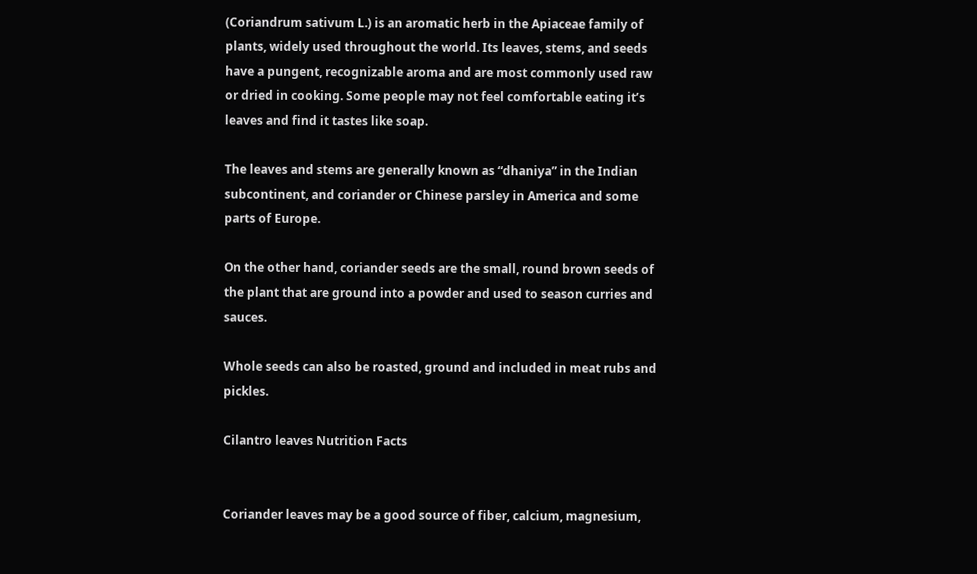(Coriandrum sativum L.) is an aromatic herb in the Apiaceae family of plants, widely used throughout the world. Its leaves, stems, and seeds have a pungent, recognizable aroma and are most commonly used raw or dried in cooking. Some people may not feel comfortable eating it’s leaves and find it tastes like soap.

The leaves and stems are generally known as “dhaniya” in the Indian subcontinent, and coriander or Chinese parsley in America and some parts of Europe.

On the other hand, coriander seeds are the small, round brown seeds of the plant that are ground into a powder and used to season curries and sauces.

Whole seeds can also be roasted, ground and included in meat rubs and pickles.

Cilantro leaves Nutrition Facts


Coriander leaves may be a good source of fiber, calcium, magnesium,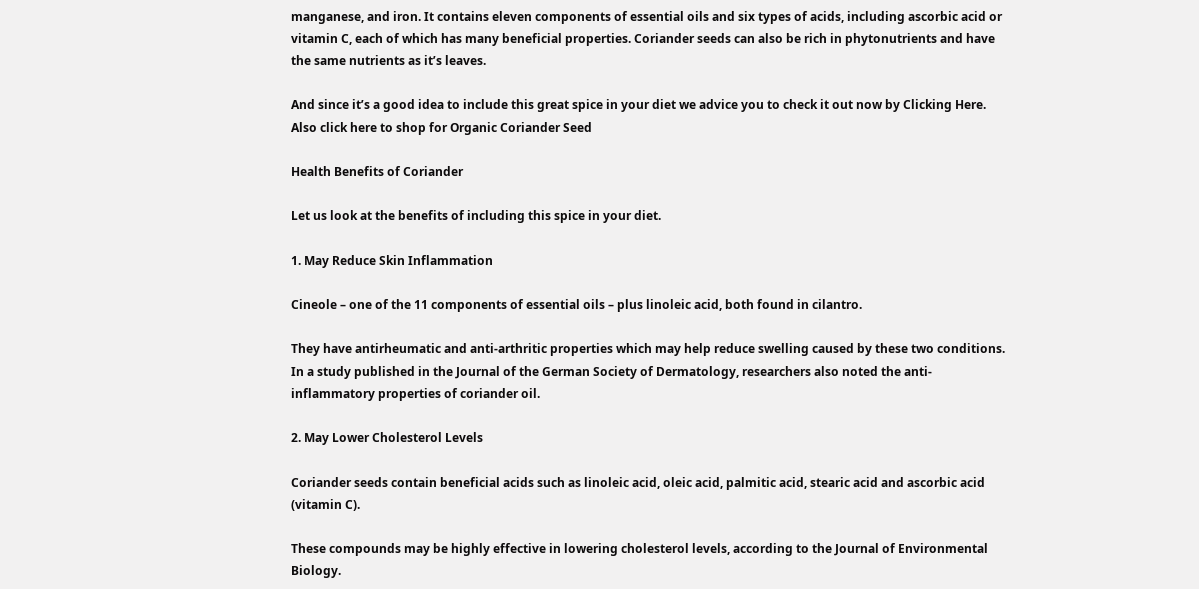manganese, and iron. It contains eleven components of essential oils and six types of acids, including ascorbic acid or vitamin C, each of which has many beneficial properties. Coriander seeds can also be rich in phytonutrients and have the same nutrients as it’s leaves.

And since it’s a good idea to include this great spice in your diet we advice you to check it out now by Clicking Here. Also click here to shop for Organic Coriander Seed

Health Benefits of Coriander

Let us look at the benefits of including this spice in your diet.

1. May Reduce Skin Inflammation

Cineole – one of the 11 components of essential oils – plus linoleic acid, both found in cilantro.

They have antirheumatic and anti-arthritic properties which may help reduce swelling caused by these two conditions. In a study published in the Journal of the German Society of Dermatology, researchers also noted the anti-inflammatory properties of coriander oil.

2. May Lower Cholesterol Levels

Coriander seeds contain beneficial acids such as linoleic acid, oleic acid, palmitic acid, stearic acid and ascorbic acid (vitamin C).

These compounds may be highly effective in lowering cholesterol levels, according to the Journal of Environmental Biology.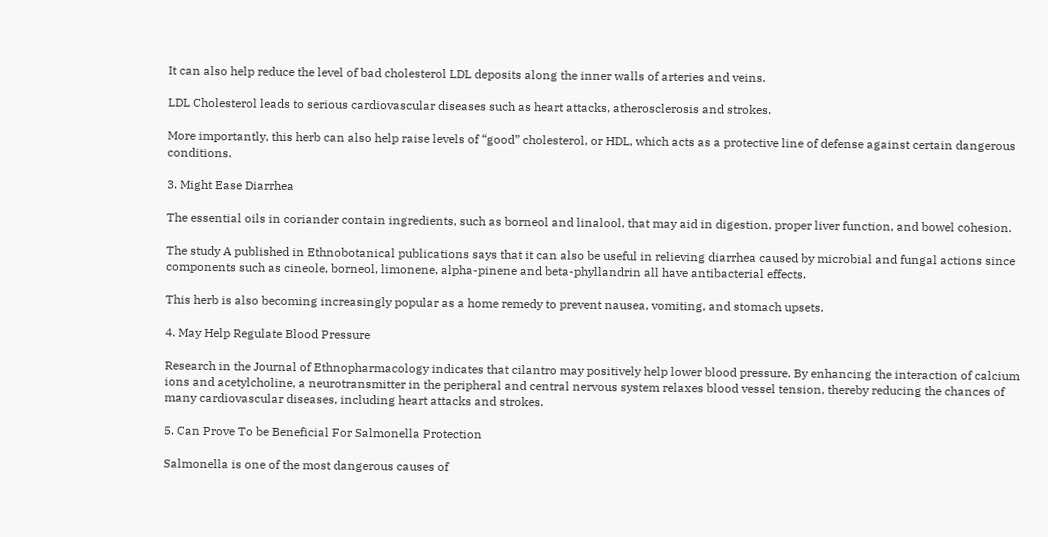It can also help reduce the level of bad cholesterol LDL deposits along the inner walls of arteries and veins.

LDL Cholesterol leads to serious cardiovascular diseases such as heart attacks, atherosclerosis and strokes.

More importantly, this herb can also help raise levels of “good” cholesterol, or HDL, which acts as a protective line of defense against certain dangerous conditions.

3. Might Ease Diarrhea

The essential oils in coriander contain ingredients, such as borneol and linalool, that may aid in digestion, proper liver function, and bowel cohesion.

The study A published in Ethnobotanical publications says that it can also be useful in relieving diarrhea caused by microbial and fungal actions since components such as cineole, borneol, limonene, alpha-pinene and beta-phyllandrin all have antibacterial effects.

This herb is also becoming increasingly popular as a home remedy to prevent nausea, vomiting, and stomach upsets.

4. May Help Regulate Blood Pressure

Research in the Journal of Ethnopharmacology indicates that cilantro may positively help lower blood pressure. By enhancing the interaction of calcium ions and acetylcholine, a neurotransmitter in the peripheral and central nervous system relaxes blood vessel tension, thereby reducing the chances of many cardiovascular diseases, including heart attacks and strokes.

5. Can Prove To be Beneficial For Salmonella Protection

Salmonella is one of the most dangerous causes of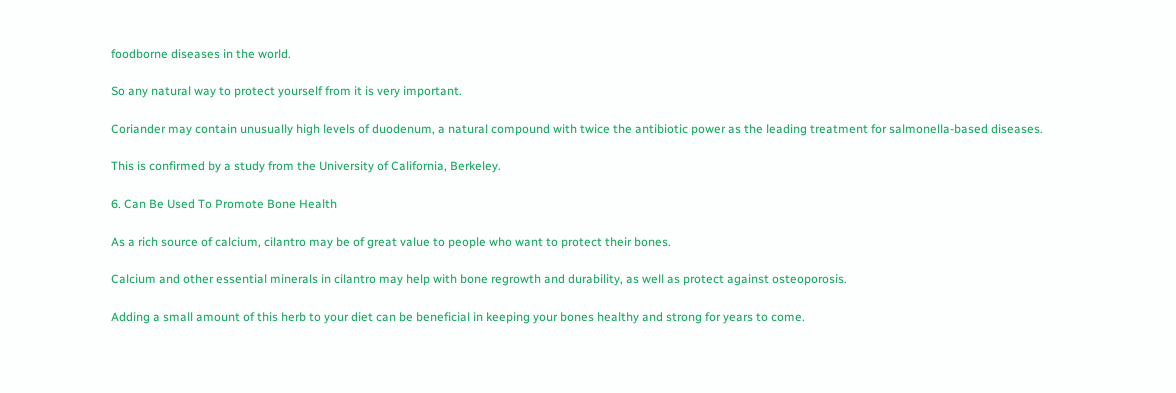foodborne diseases in the world.

So any natural way to protect yourself from it is very important.

Coriander may contain unusually high levels of duodenum, a natural compound with twice the antibiotic power as the leading treatment for salmonella-based diseases.

This is confirmed by a study from the University of California, Berkeley.

6. Can Be Used To Promote Bone Health

As a rich source of calcium, cilantro may be of great value to people who want to protect their bones.

Calcium and other essential minerals in cilantro may help with bone regrowth and durability, as well as protect against osteoporosis.

Adding a small amount of this herb to your diet can be beneficial in keeping your bones healthy and strong for years to come.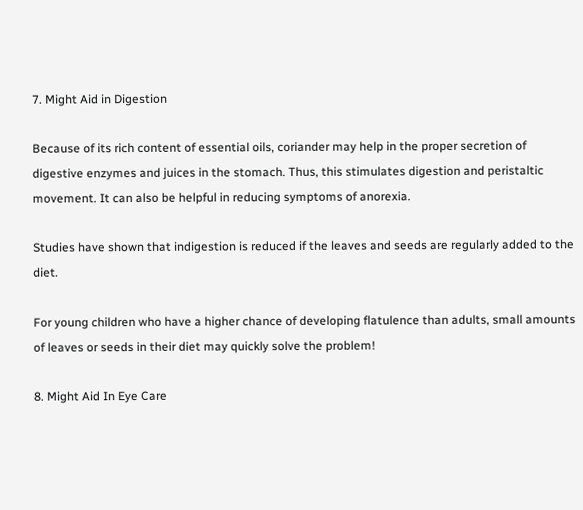7. Might Aid in Digestion

Because of its rich content of essential oils, coriander may help in the proper secretion of digestive enzymes and juices in the stomach. Thus, this stimulates digestion and peristaltic movement. It can also be helpful in reducing symptoms of anorexia.

Studies have shown that indigestion is reduced if the leaves and seeds are regularly added to the diet.

For young children who have a higher chance of developing flatulence than adults, small amounts of leaves or seeds in their diet may quickly solve the problem!

8. Might Aid In Eye Care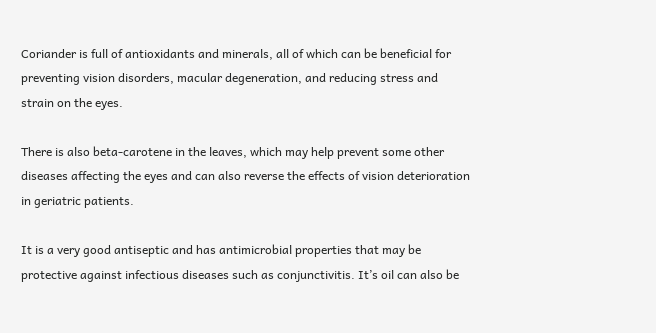Coriander is full of antioxidants and minerals, all of which can be beneficial for preventing vision disorders, macular degeneration, and reducing stress and strain on the eyes.

There is also beta-carotene in the leaves, which may help prevent some other diseases affecting the eyes and can also reverse the effects of vision deterioration in geriatric patients.

It is a very good antiseptic and has antimicrobial properties that may be protective against infectious diseases such as conjunctivitis. It’s oil can also be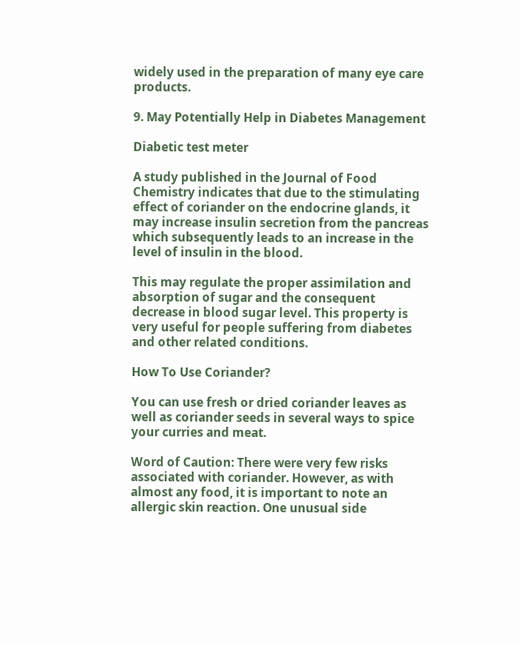widely used in the preparation of many eye care products.

9. May Potentially Help in Diabetes Management

Diabetic test meter

A study published in the Journal of Food Chemistry indicates that due to the stimulating effect of coriander on the endocrine glands, it may increase insulin secretion from the pancreas which subsequently leads to an increase in the level of insulin in the blood.

This may regulate the proper assimilation and absorption of sugar and the consequent decrease in blood sugar level. This property is very useful for people suffering from diabetes and other related conditions.

How To Use Coriander?

You can use fresh or dried coriander leaves as well as coriander seeds in several ways to spice your curries and meat.

Word of Caution: There were very few risks associated with coriander. However, as with almost any food, it is important to note an allergic skin reaction. One unusual side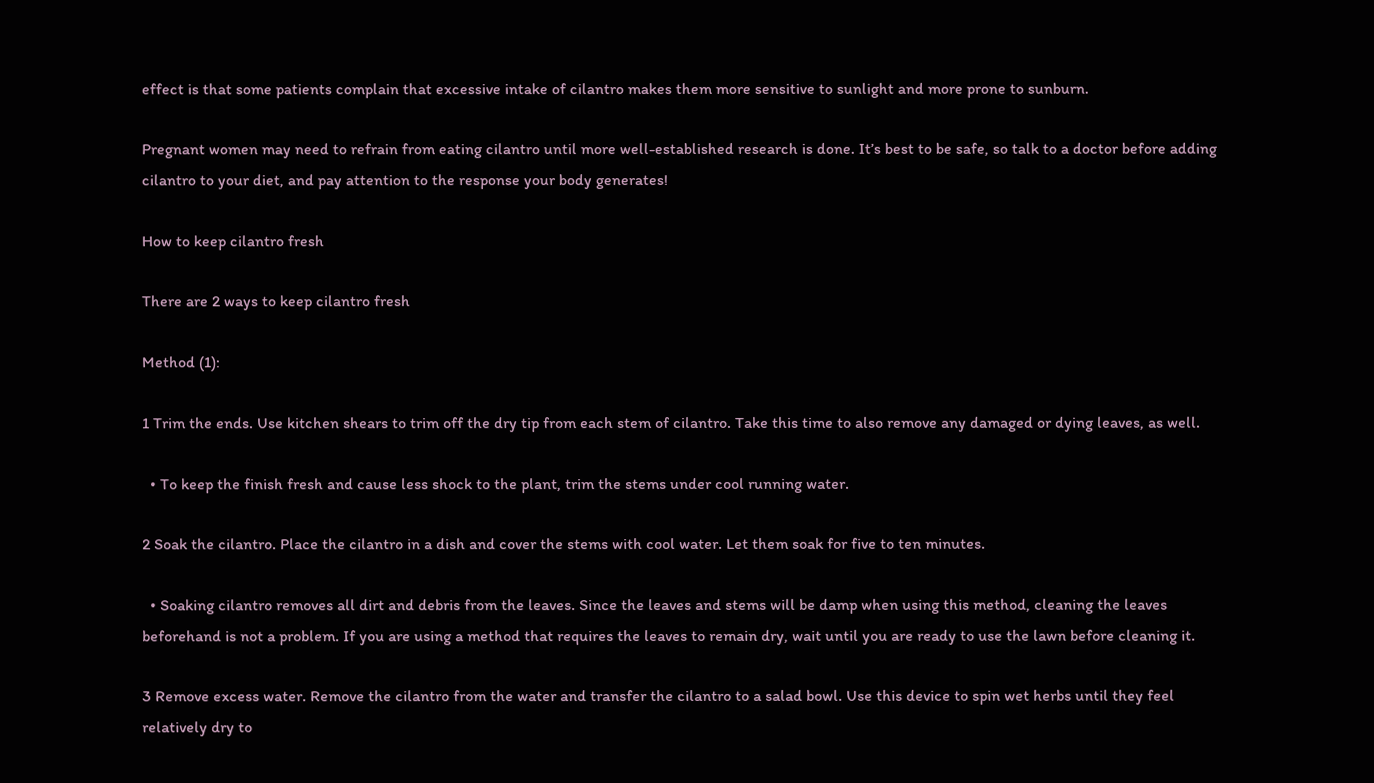effect is that some patients complain that excessive intake of cilantro makes them more sensitive to sunlight and more prone to sunburn.

Pregnant women may need to refrain from eating cilantro until more well-established research is done. It’s best to be safe, so talk to a doctor before adding cilantro to your diet, and pay attention to the response your body generates!

How to keep cilantro fresh

There are 2 ways to keep cilantro fresh

Method (1):

1 Trim the ends. Use kitchen shears to trim off the dry tip from each stem of cilantro. Take this time to also remove any damaged or dying leaves, as well.

  • To keep the finish fresh and cause less shock to the plant, trim the stems under cool running water.

2 Soak the cilantro. Place the cilantro in a dish and cover the stems with cool water. Let them soak for five to ten minutes.

  • Soaking cilantro removes all dirt and debris from the leaves. Since the leaves and stems will be damp when using this method, cleaning the leaves beforehand is not a problem. If you are using a method that requires the leaves to remain dry, wait until you are ready to use the lawn before cleaning it.

3 Remove excess water. Remove the cilantro from the water and transfer the cilantro to a salad bowl. Use this device to spin wet herbs until they feel relatively dry to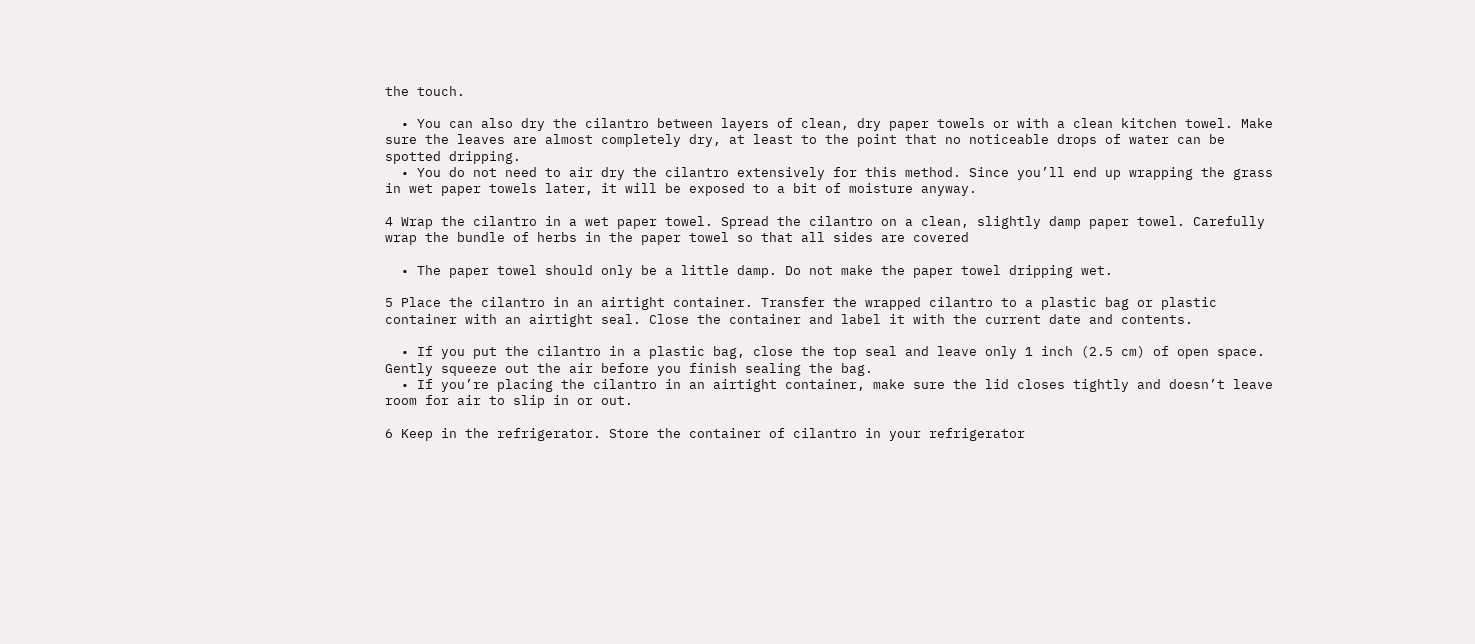the touch.

  • You can also dry the cilantro between layers of clean, dry paper towels or with a clean kitchen towel. Make sure the leaves are almost completely dry, at least to the point that no noticeable drops of water can be spotted dripping.
  • You do not need to air dry the cilantro extensively for this method. Since you’ll end up wrapping the grass in wet paper towels later, it will be exposed to a bit of moisture anyway.

4 Wrap the cilantro in a wet paper towel. Spread the cilantro on a clean, slightly damp paper towel. Carefully wrap the bundle of herbs in the paper towel so that all sides are covered

  • The paper towel should only be a little damp. Do not make the paper towel dripping wet.

5 Place the cilantro in an airtight container. Transfer the wrapped cilantro to a plastic bag or plastic container with an airtight seal. Close the container and label it with the current date and contents.

  • If you put the cilantro in a plastic bag, close the top seal and leave only 1 inch (2.5 cm) of open space. Gently squeeze out the air before you finish sealing the bag.
  • If you’re placing the cilantro in an airtight container, make sure the lid closes tightly and doesn’t leave room for air to slip in or out.

6 Keep in the refrigerator. Store the container of cilantro in your refrigerator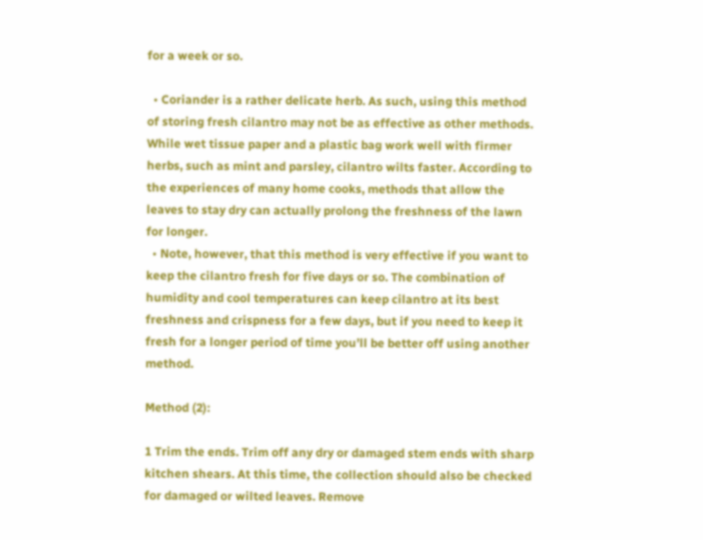for a week or so.

  • Coriander is a rather delicate herb. As such, using this method of storing fresh cilantro may not be as effective as other methods. While wet tissue paper and a plastic bag work well with firmer herbs, such as mint and parsley, cilantro wilts faster. According to the experiences of many home cooks, methods that allow the leaves to stay dry can actually prolong the freshness of the lawn for longer.
  • Note, however, that this method is very effective if you want to keep the cilantro fresh for five days or so. The combination of humidity and cool temperatures can keep cilantro at its best freshness and crispness for a few days, but if you need to keep it fresh for a longer period of time you’ll be better off using another method.

Method (2):

1 Trim the ends. Trim off any dry or damaged stem ends with sharp kitchen shears. At this time, the collection should also be checked for damaged or wilted leaves. Remove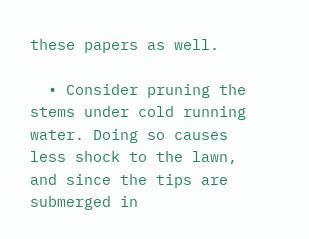these papers as well.

  • Consider pruning the stems under cold running water. Doing so causes less shock to the lawn, and since the tips are submerged in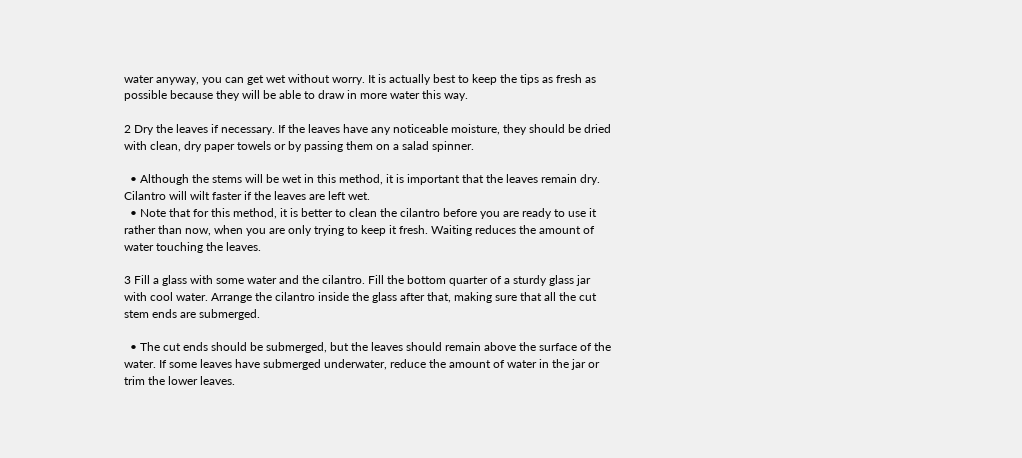water anyway, you can get wet without worry. It is actually best to keep the tips as fresh as possible because they will be able to draw in more water this way.

2 Dry the leaves if necessary. If the leaves have any noticeable moisture, they should be dried with clean, dry paper towels or by passing them on a salad spinner.

  • Although the stems will be wet in this method, it is important that the leaves remain dry. Cilantro will wilt faster if the leaves are left wet.
  • Note that for this method, it is better to clean the cilantro before you are ready to use it rather than now, when you are only trying to keep it fresh. Waiting reduces the amount of water touching the leaves.

3 Fill a glass with some water and the cilantro. Fill the bottom quarter of a sturdy glass jar with cool water. Arrange the cilantro inside the glass after that, making sure that all the cut stem ends are submerged.

  • The cut ends should be submerged, but the leaves should remain above the surface of the water. If some leaves have submerged underwater, reduce the amount of water in the jar or trim the lower leaves.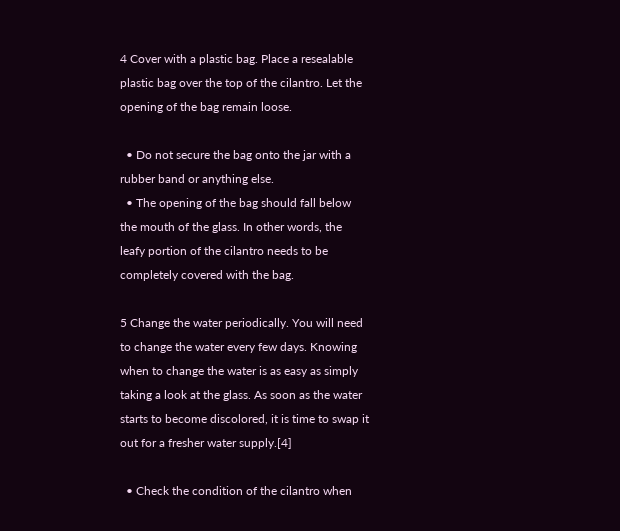4 Cover with a plastic bag. Place a resealable plastic bag over the top of the cilantro. Let the opening of the bag remain loose.

  • Do not secure the bag onto the jar with a rubber band or anything else.
  • The opening of the bag should fall below the mouth of the glass. In other words, the leafy portion of the cilantro needs to be completely covered with the bag.

5 Change the water periodically. You will need to change the water every few days. Knowing when to change the water is as easy as simply taking a look at the glass. As soon as the water starts to become discolored, it is time to swap it out for a fresher water supply.[4]

  • Check the condition of the cilantro when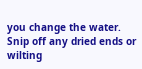you change the water. Snip off any dried ends or wilting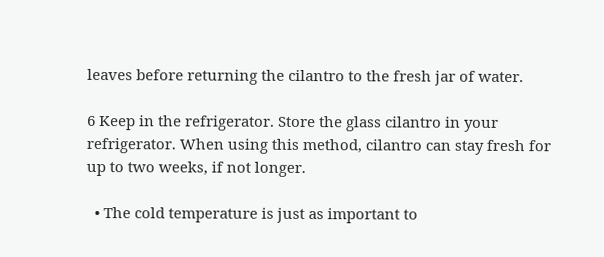leaves before returning the cilantro to the fresh jar of water.

6 Keep in the refrigerator. Store the glass cilantro in your refrigerator. When using this method, cilantro can stay fresh for up to two weeks, if not longer.

  • The cold temperature is just as important to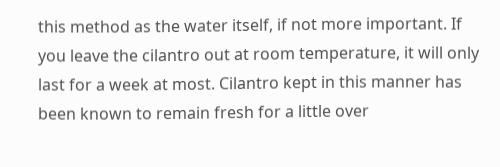this method as the water itself, if not more important. If you leave the cilantro out at room temperature, it will only last for a week at most. Cilantro kept in this manner has been known to remain fresh for a little over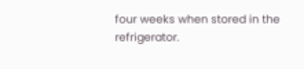four weeks when stored in the refrigerator.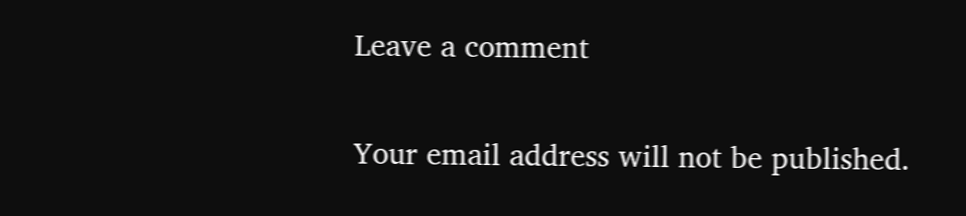Leave a comment

Your email address will not be published.